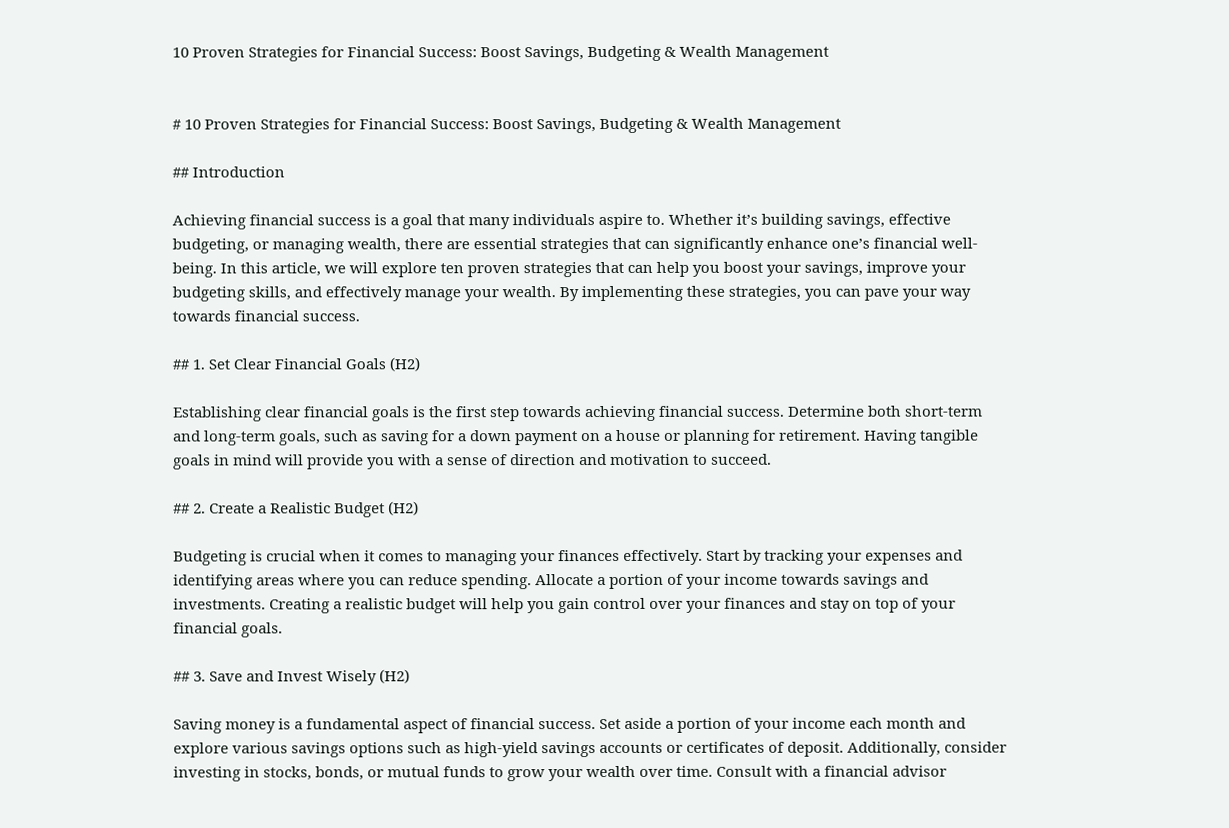10 Proven Strategies for Financial Success: Boost Savings, Budgeting & Wealth Management


# 10 Proven Strategies for Financial Success: Boost Savings, Budgeting & Wealth Management

## Introduction

Achieving financial success is a goal that many individuals aspire to. Whether it’s building savings, effective budgeting, or managing wealth, there are essential strategies that can significantly enhance one’s financial well-being. In this article, we will explore ten proven strategies that can help you boost your savings, improve your budgeting skills, and effectively manage your wealth. By implementing these strategies, you can pave your way towards financial success.

## 1. Set Clear Financial Goals (H2)

Establishing clear financial goals is the first step towards achieving financial success. Determine both short-term and long-term goals, such as saving for a down payment on a house or planning for retirement. Having tangible goals in mind will provide you with a sense of direction and motivation to succeed.

## 2. Create a Realistic Budget (H2)

Budgeting is crucial when it comes to managing your finances effectively. Start by tracking your expenses and identifying areas where you can reduce spending. Allocate a portion of your income towards savings and investments. Creating a realistic budget will help you gain control over your finances and stay on top of your financial goals.

## 3. Save and Invest Wisely (H2)

Saving money is a fundamental aspect of financial success. Set aside a portion of your income each month and explore various savings options such as high-yield savings accounts or certificates of deposit. Additionally, consider investing in stocks, bonds, or mutual funds to grow your wealth over time. Consult with a financial advisor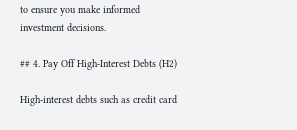to ensure you make informed investment decisions.

## 4. Pay Off High-Interest Debts (H2)

High-interest debts such as credit card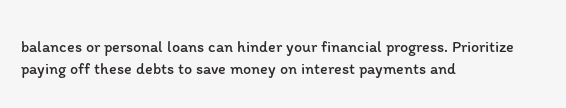balances or personal loans can hinder your financial progress. Prioritize paying off these debts to save money on interest payments and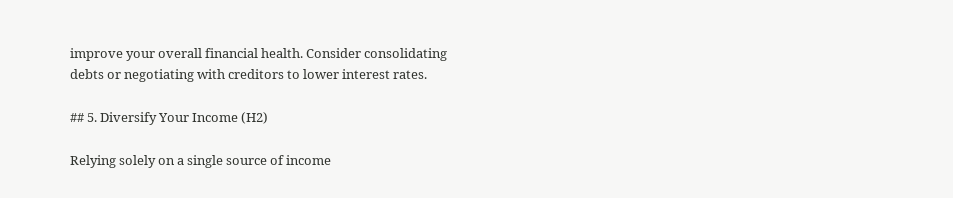improve your overall financial health. Consider consolidating debts or negotiating with creditors to lower interest rates.

## 5. Diversify Your Income (H2)

Relying solely on a single source of income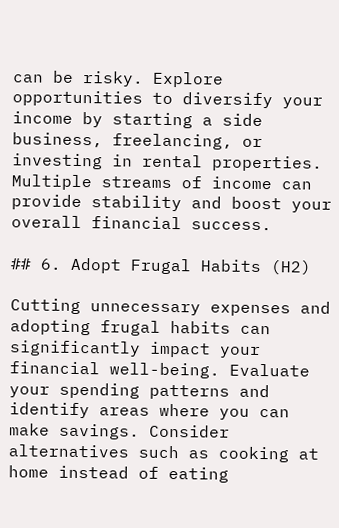can be risky. Explore opportunities to diversify your income by starting a side business, freelancing, or investing in rental properties. Multiple streams of income can provide stability and boost your overall financial success.

## 6. Adopt Frugal Habits (H2)

Cutting unnecessary expenses and adopting frugal habits can significantly impact your financial well-being. Evaluate your spending patterns and identify areas where you can make savings. Consider alternatives such as cooking at home instead of eating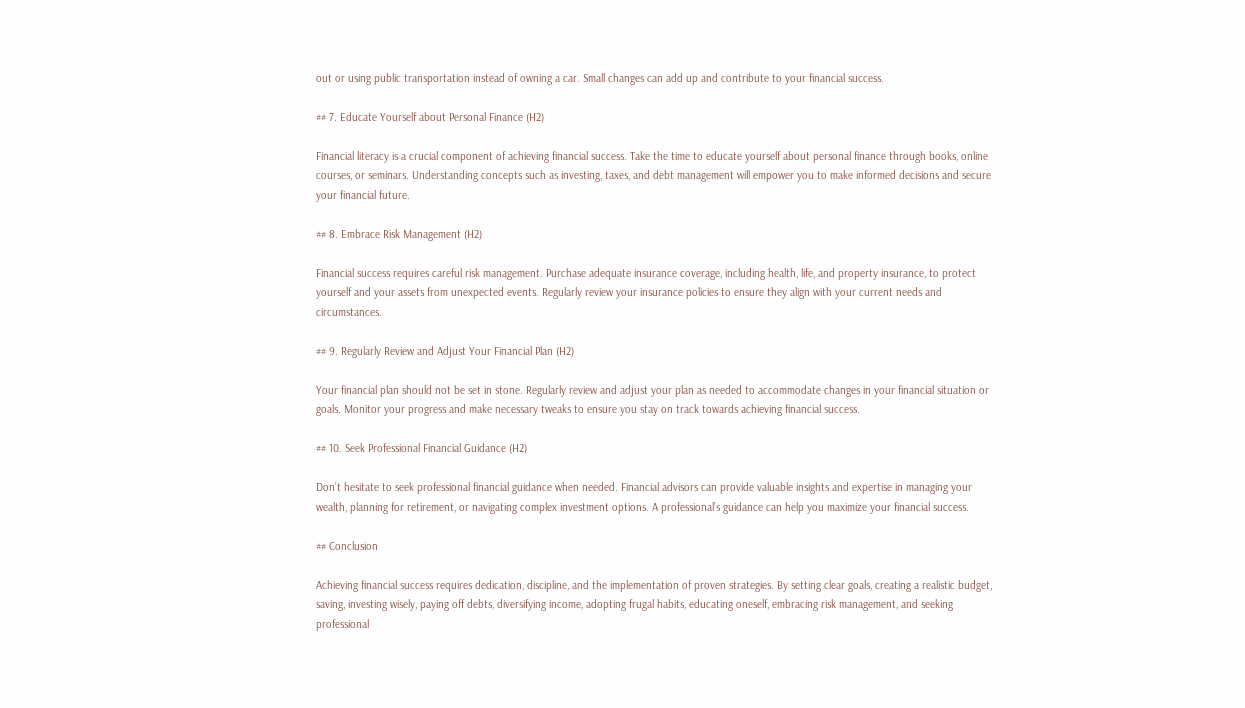out or using public transportation instead of owning a car. Small changes can add up and contribute to your financial success.

## 7. Educate Yourself about Personal Finance (H2)

Financial literacy is a crucial component of achieving financial success. Take the time to educate yourself about personal finance through books, online courses, or seminars. Understanding concepts such as investing, taxes, and debt management will empower you to make informed decisions and secure your financial future.

## 8. Embrace Risk Management (H2)

Financial success requires careful risk management. Purchase adequate insurance coverage, including health, life, and property insurance, to protect yourself and your assets from unexpected events. Regularly review your insurance policies to ensure they align with your current needs and circumstances.

## 9. Regularly Review and Adjust Your Financial Plan (H2)

Your financial plan should not be set in stone. Regularly review and adjust your plan as needed to accommodate changes in your financial situation or goals. Monitor your progress and make necessary tweaks to ensure you stay on track towards achieving financial success.

## 10. Seek Professional Financial Guidance (H2)

Don’t hesitate to seek professional financial guidance when needed. Financial advisors can provide valuable insights and expertise in managing your wealth, planning for retirement, or navigating complex investment options. A professional’s guidance can help you maximize your financial success.

## Conclusion

Achieving financial success requires dedication, discipline, and the implementation of proven strategies. By setting clear goals, creating a realistic budget, saving, investing wisely, paying off debts, diversifying income, adopting frugal habits, educating oneself, embracing risk management, and seeking professional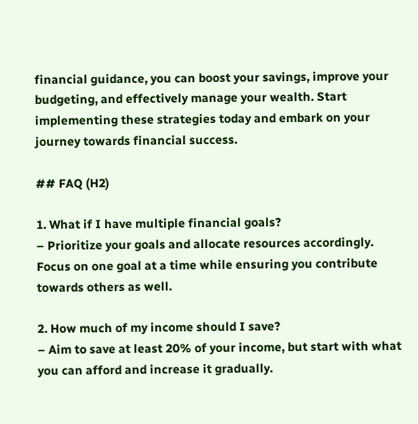financial guidance, you can boost your savings, improve your budgeting, and effectively manage your wealth. Start implementing these strategies today and embark on your journey towards financial success.

## FAQ (H2)

1. What if I have multiple financial goals?
– Prioritize your goals and allocate resources accordingly. Focus on one goal at a time while ensuring you contribute towards others as well.

2. How much of my income should I save?
– Aim to save at least 20% of your income, but start with what you can afford and increase it gradually.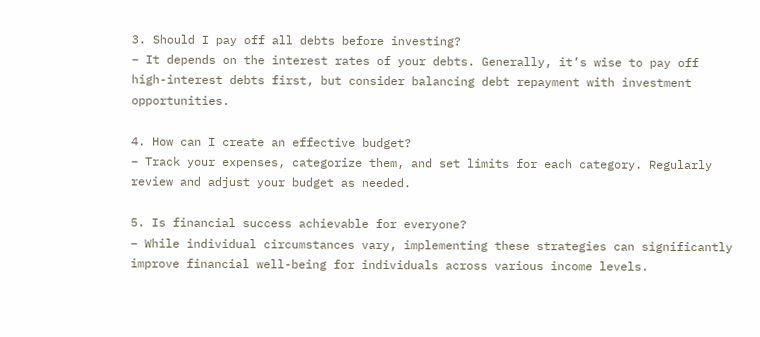3. Should I pay off all debts before investing?
– It depends on the interest rates of your debts. Generally, it’s wise to pay off high-interest debts first, but consider balancing debt repayment with investment opportunities.

4. How can I create an effective budget?
– Track your expenses, categorize them, and set limits for each category. Regularly review and adjust your budget as needed.

5. Is financial success achievable for everyone?
– While individual circumstances vary, implementing these strategies can significantly improve financial well-being for individuals across various income levels.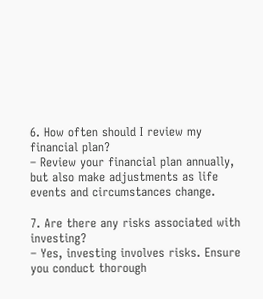6. How often should I review my financial plan?
– Review your financial plan annually, but also make adjustments as life events and circumstances change.

7. Are there any risks associated with investing?
– Yes, investing involves risks. Ensure you conduct thorough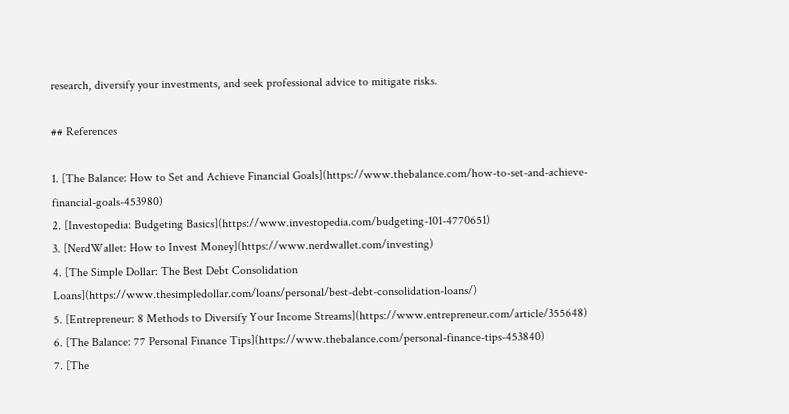research, diversify your investments, and seek professional advice to mitigate risks.

## References

1. [The Balance: How to Set and Achieve Financial Goals](https://www.thebalance.com/how-to-set-and-achieve-financial-goals-453980)
2. [Investopedia: Budgeting Basics](https://www.investopedia.com/budgeting-101-4770651)
3. [NerdWallet: How to Invest Money](https://www.nerdwallet.com/investing)
4. [The Simple Dollar: The Best Debt Consolidation Loans](https://www.thesimpledollar.com/loans/personal/best-debt-consolidation-loans/)
5. [Entrepreneur: 8 Methods to Diversify Your Income Streams](https://www.entrepreneur.com/article/355648)
6. [The Balance: 77 Personal Finance Tips](https://www.thebalance.com/personal-finance-tips-453840)
7. [The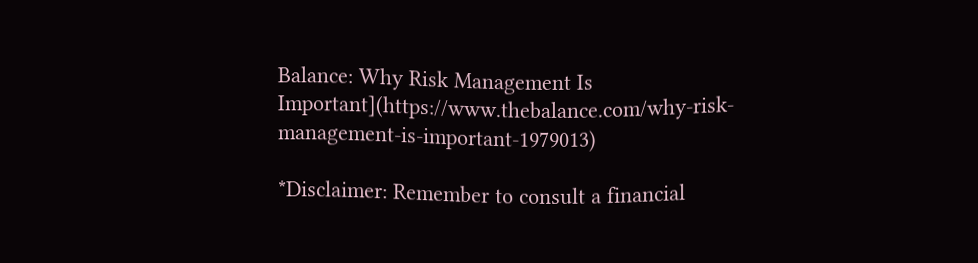Balance: Why Risk Management Is Important](https://www.thebalance.com/why-risk-management-is-important-1979013)

*Disclaimer: Remember to consult a financial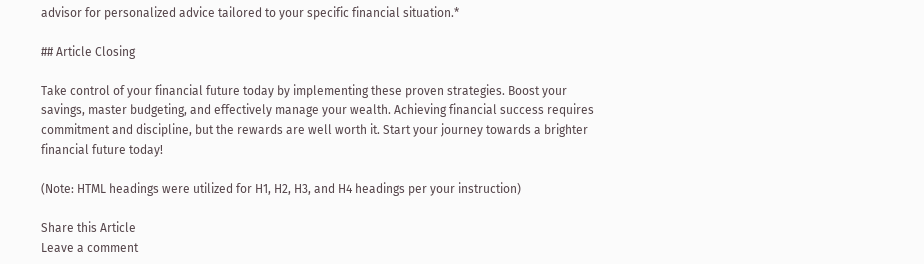advisor for personalized advice tailored to your specific financial situation.*

## Article Closing

Take control of your financial future today by implementing these proven strategies. Boost your savings, master budgeting, and effectively manage your wealth. Achieving financial success requires commitment and discipline, but the rewards are well worth it. Start your journey towards a brighter financial future today!

(Note: HTML headings were utilized for H1, H2, H3, and H4 headings per your instruction)

Share this Article
Leave a comment